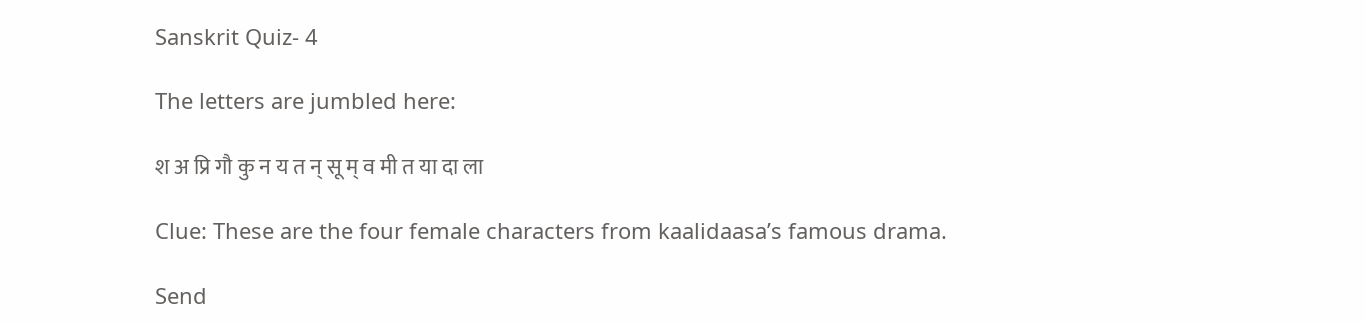Sanskrit Quiz- 4

The letters are jumbled here:

श अ प्रि गौ कु न य त न् सू म् व मी त या दा ला

Clue: These are the four female characters from kaalidaasa’s famous drama.

Send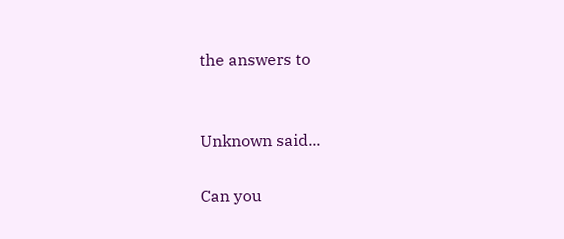the answers to


Unknown said...

Can you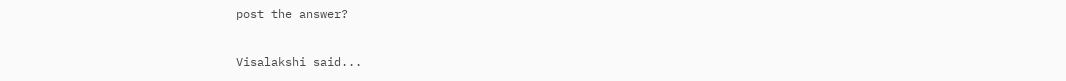post the answer?

Visalakshi said...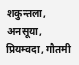शकुन्तला, अनसूया, प्रियम्वदा, गौतमी